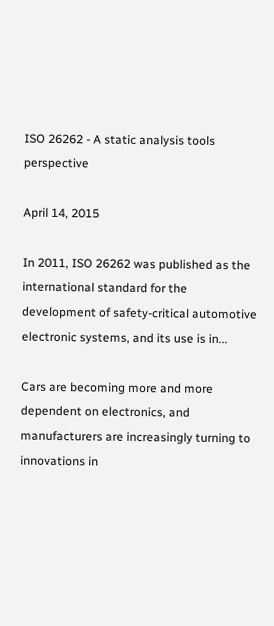ISO 26262 - A static analysis tools perspective

April 14, 2015

In 2011, ISO 26262 was published as the international standard for the development of safety-critical automotive electronic systems, and its use is in...

Cars are becoming more and more dependent on electronics, and manufacturers are increasingly turning to innovations in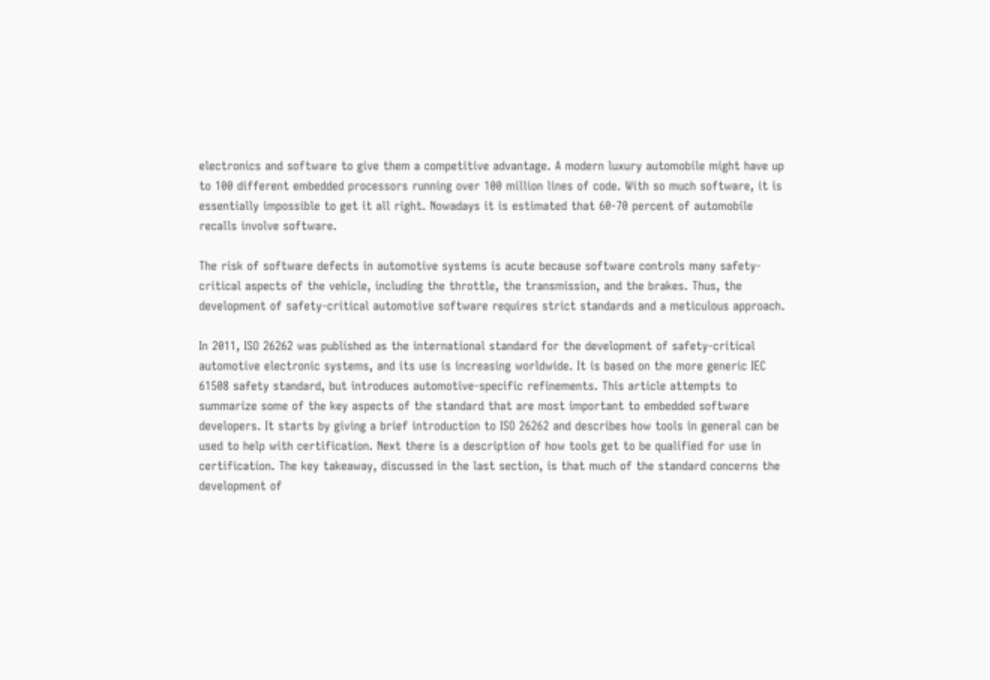electronics and software to give them a competitive advantage. A modern luxury automobile might have up to 100 different embedded processors running over 100 million lines of code. With so much software, it is essentially impossible to get it all right. Nowadays it is estimated that 60-70 percent of automobile recalls involve software.

The risk of software defects in automotive systems is acute because software controls many safety-critical aspects of the vehicle, including the throttle, the transmission, and the brakes. Thus, the development of safety-critical automotive software requires strict standards and a meticulous approach.

In 2011, ISO 26262 was published as the international standard for the development of safety-critical automotive electronic systems, and its use is increasing worldwide. It is based on the more generic IEC 61508 safety standard, but introduces automotive-specific refinements. This article attempts to summarize some of the key aspects of the standard that are most important to embedded software developers. It starts by giving a brief introduction to ISO 26262 and describes how tools in general can be used to help with certification. Next there is a description of how tools get to be qualified for use in certification. The key takeaway, discussed in the last section, is that much of the standard concerns the development of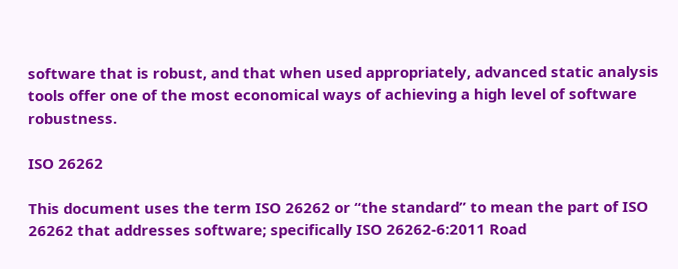software that is robust, and that when used appropriately, advanced static analysis tools offer one of the most economical ways of achieving a high level of software robustness.

ISO 26262

This document uses the term ISO 26262 or “the standard” to mean the part of ISO 26262 that addresses software; specifically ISO 26262-6:2011 Road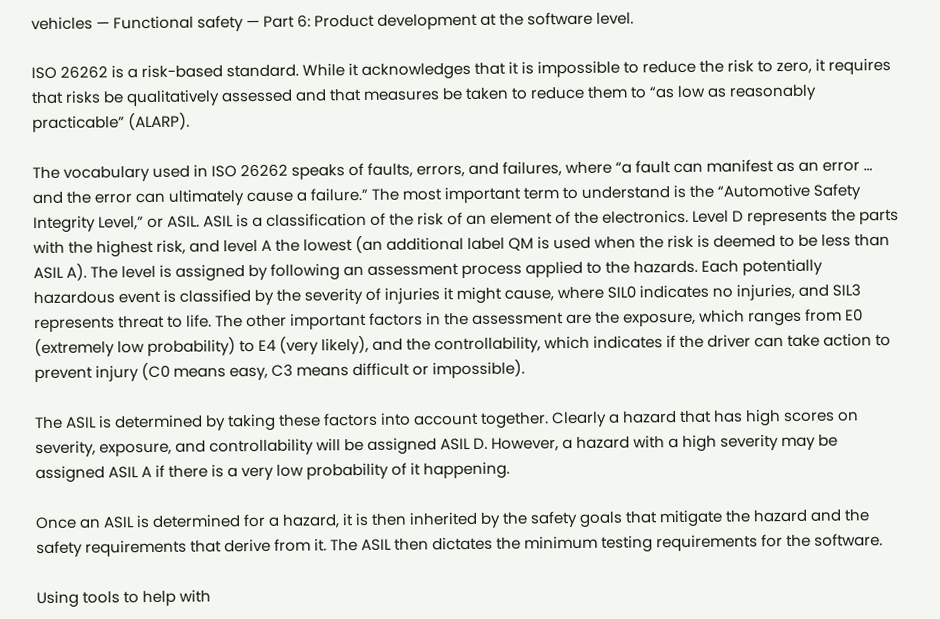vehicles — Functional safety — Part 6: Product development at the software level.

ISO 26262 is a risk-based standard. While it acknowledges that it is impossible to reduce the risk to zero, it requires that risks be qualitatively assessed and that measures be taken to reduce them to “as low as reasonably practicable” (ALARP).

The vocabulary used in ISO 26262 speaks of faults, errors, and failures, where “a fault can manifest as an error … and the error can ultimately cause a failure.” The most important term to understand is the “Automotive Safety Integrity Level,” or ASIL. ASIL is a classification of the risk of an element of the electronics. Level D represents the parts with the highest risk, and level A the lowest (an additional label QM is used when the risk is deemed to be less than ASIL A). The level is assigned by following an assessment process applied to the hazards. Each potentially hazardous event is classified by the severity of injuries it might cause, where SIL0 indicates no injuries, and SIL3 represents threat to life. The other important factors in the assessment are the exposure, which ranges from E0 (extremely low probability) to E4 (very likely), and the controllability, which indicates if the driver can take action to prevent injury (C0 means easy, C3 means difficult or impossible).

The ASIL is determined by taking these factors into account together. Clearly a hazard that has high scores on severity, exposure, and controllability will be assigned ASIL D. However, a hazard with a high severity may be assigned ASIL A if there is a very low probability of it happening.

Once an ASIL is determined for a hazard, it is then inherited by the safety goals that mitigate the hazard and the safety requirements that derive from it. The ASIL then dictates the minimum testing requirements for the software.

Using tools to help with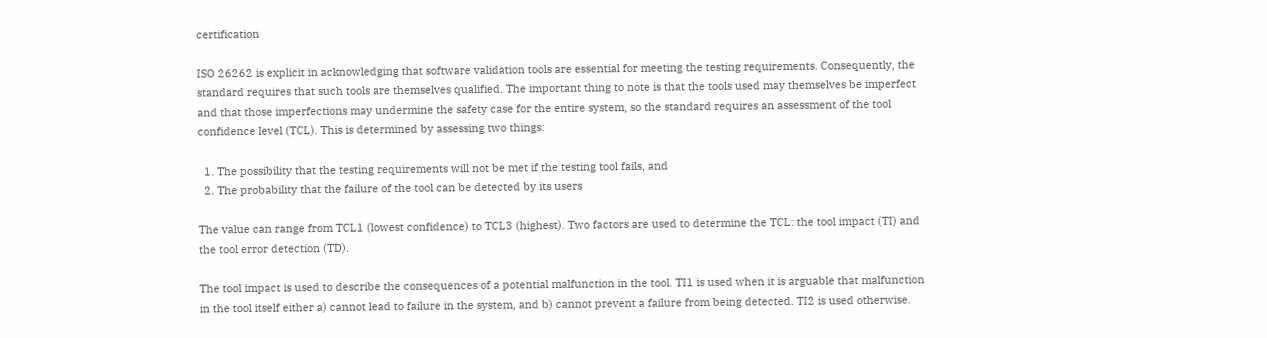certification

ISO 26262 is explicit in acknowledging that software validation tools are essential for meeting the testing requirements. Consequently, the standard requires that such tools are themselves qualified. The important thing to note is that the tools used may themselves be imperfect and that those imperfections may undermine the safety case for the entire system, so the standard requires an assessment of the tool confidence level (TCL). This is determined by assessing two things:

  1. The possibility that the testing requirements will not be met if the testing tool fails, and
  2. The probability that the failure of the tool can be detected by its users

The value can range from TCL1 (lowest confidence) to TCL3 (highest). Two factors are used to determine the TCL: the tool impact (TI) and the tool error detection (TD).

The tool impact is used to describe the consequences of a potential malfunction in the tool. TI1 is used when it is arguable that malfunction in the tool itself either a) cannot lead to failure in the system, and b) cannot prevent a failure from being detected. TI2 is used otherwise.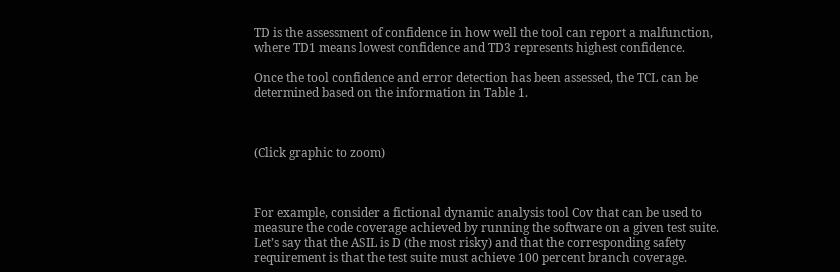TD is the assessment of confidence in how well the tool can report a malfunction, where TD1 means lowest confidence and TD3 represents highest confidence.

Once the tool confidence and error detection has been assessed, the TCL can be determined based on the information in Table 1.



(Click graphic to zoom)



For example, consider a fictional dynamic analysis tool Cov that can be used to measure the code coverage achieved by running the software on a given test suite. Let’s say that the ASIL is D (the most risky) and that the corresponding safety requirement is that the test suite must achieve 100 percent branch coverage.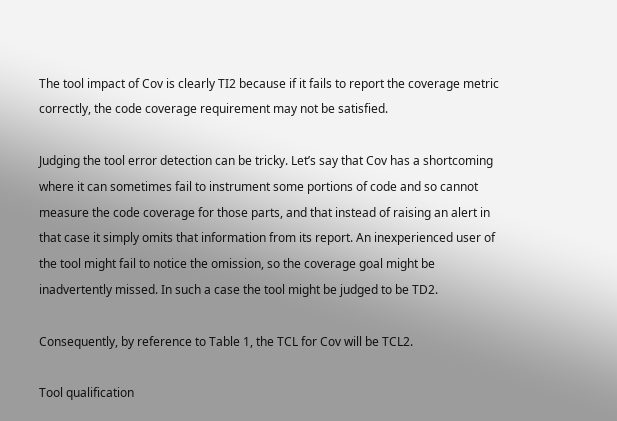The tool impact of Cov is clearly TI2 because if it fails to report the coverage metric correctly, the code coverage requirement may not be satisfied.

Judging the tool error detection can be tricky. Let’s say that Cov has a shortcoming where it can sometimes fail to instrument some portions of code and so cannot measure the code coverage for those parts, and that instead of raising an alert in that case it simply omits that information from its report. An inexperienced user of the tool might fail to notice the omission, so the coverage goal might be inadvertently missed. In such a case the tool might be judged to be TD2.

Consequently, by reference to Table 1, the TCL for Cov will be TCL2.

Tool qualification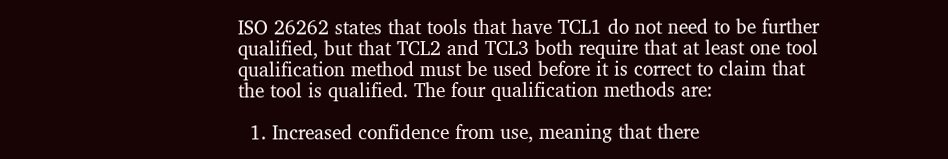ISO 26262 states that tools that have TCL1 do not need to be further qualified, but that TCL2 and TCL3 both require that at least one tool qualification method must be used before it is correct to claim that the tool is qualified. The four qualification methods are:

  1. Increased confidence from use, meaning that there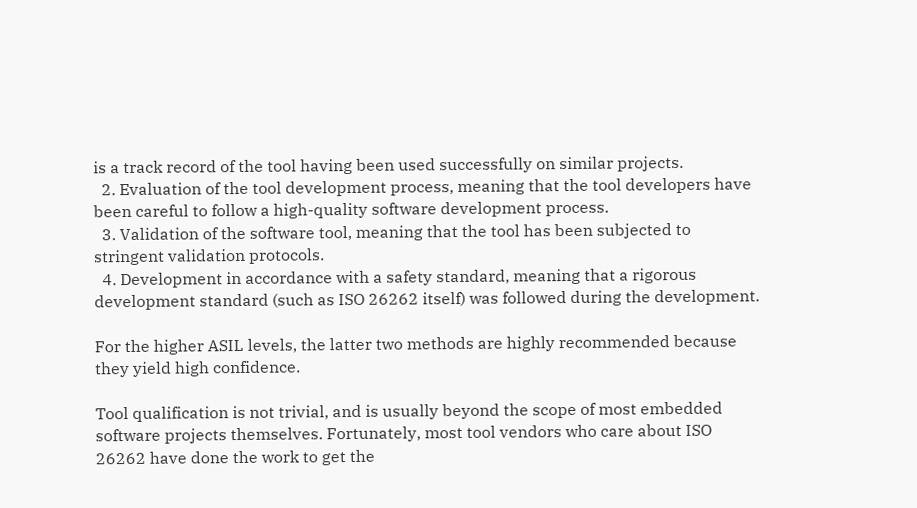is a track record of the tool having been used successfully on similar projects.
  2. Evaluation of the tool development process, meaning that the tool developers have been careful to follow a high-quality software development process.
  3. Validation of the software tool, meaning that the tool has been subjected to stringent validation protocols.
  4. Development in accordance with a safety standard, meaning that a rigorous development standard (such as ISO 26262 itself) was followed during the development.

For the higher ASIL levels, the latter two methods are highly recommended because they yield high confidence.

Tool qualification is not trivial, and is usually beyond the scope of most embedded software projects themselves. Fortunately, most tool vendors who care about ISO 26262 have done the work to get the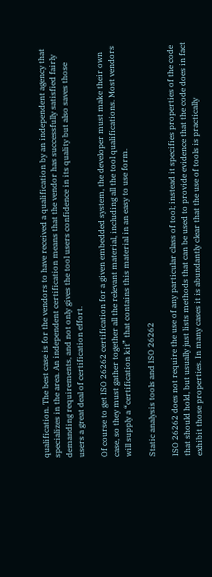qualification. The best case is for the vendors to have received a qualification by an independent agency that specializes in the area. An independent certification means that the vendor has successfully satisfied fairly demanding requirements, and not only gives the tool users confidence in its quality but also saves those users a great deal of certification effort.

Of course to get ISO 26262 certification for a given embedded system, the developer must make their own case, so they must gather together all the relevant material, including all the tool qualifications. Most vendors will supply a “certification kit” that contains this material in an easy to use form.

Static analysis tools and ISO 26262

ISO 26262 does not require the use of any particular class of tool; instead it specifies properties of the code that should hold, but usually just lists methods that can be used to provide evidence that the code does in fact exhibit those properties. In many cases it is abundantly clear that the use of tools is practically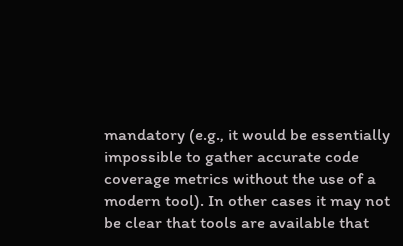mandatory (e.g., it would be essentially impossible to gather accurate code coverage metrics without the use of a modern tool). In other cases it may not be clear that tools are available that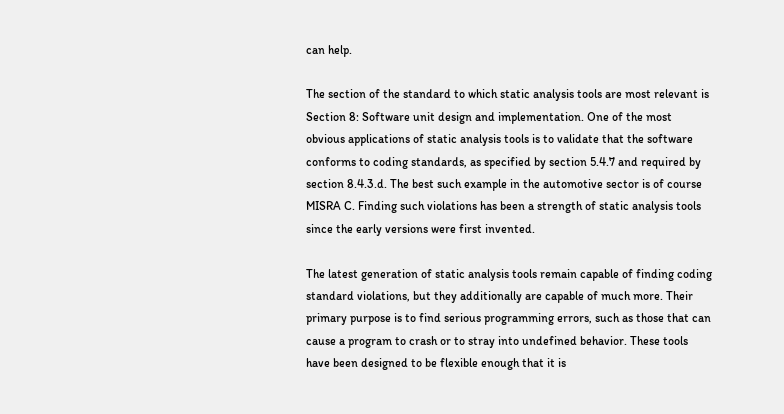can help.

The section of the standard to which static analysis tools are most relevant is Section 8: Software unit design and implementation. One of the most obvious applications of static analysis tools is to validate that the software conforms to coding standards, as specified by section 5.4.7 and required by section 8.4.3.d. The best such example in the automotive sector is of course MISRA C. Finding such violations has been a strength of static analysis tools since the early versions were first invented.

The latest generation of static analysis tools remain capable of finding coding standard violations, but they additionally are capable of much more. Their primary purpose is to find serious programming errors, such as those that can cause a program to crash or to stray into undefined behavior. These tools have been designed to be flexible enough that it is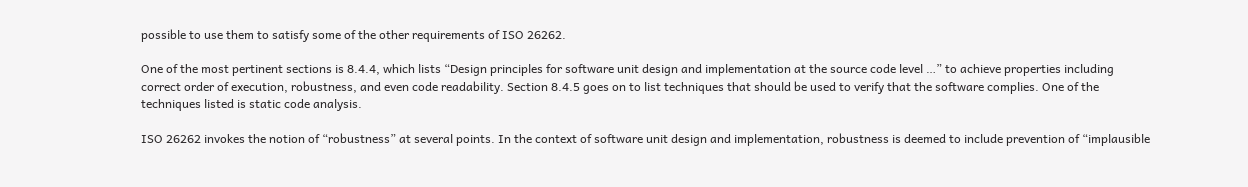possible to use them to satisfy some of the other requirements of ISO 26262.

One of the most pertinent sections is 8.4.4, which lists “Design principles for software unit design and implementation at the source code level …” to achieve properties including correct order of execution, robustness, and even code readability. Section 8.4.5 goes on to list techniques that should be used to verify that the software complies. One of the techniques listed is static code analysis.

ISO 26262 invokes the notion of “robustness” at several points. In the context of software unit design and implementation, robustness is deemed to include prevention of “implausible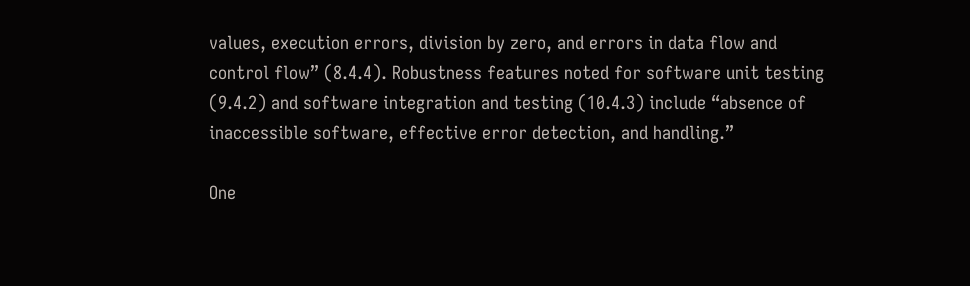values, execution errors, division by zero, and errors in data flow and control flow” (8.4.4). Robustness features noted for software unit testing (9.4.2) and software integration and testing (10.4.3) include “absence of inaccessible software, effective error detection, and handling.”

One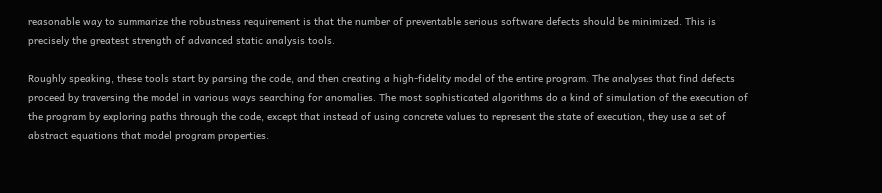reasonable way to summarize the robustness requirement is that the number of preventable serious software defects should be minimized. This is precisely the greatest strength of advanced static analysis tools.

Roughly speaking, these tools start by parsing the code, and then creating a high-fidelity model of the entire program. The analyses that find defects proceed by traversing the model in various ways searching for anomalies. The most sophisticated algorithms do a kind of simulation of the execution of the program by exploring paths through the code, except that instead of using concrete values to represent the state of execution, they use a set of abstract equations that model program properties.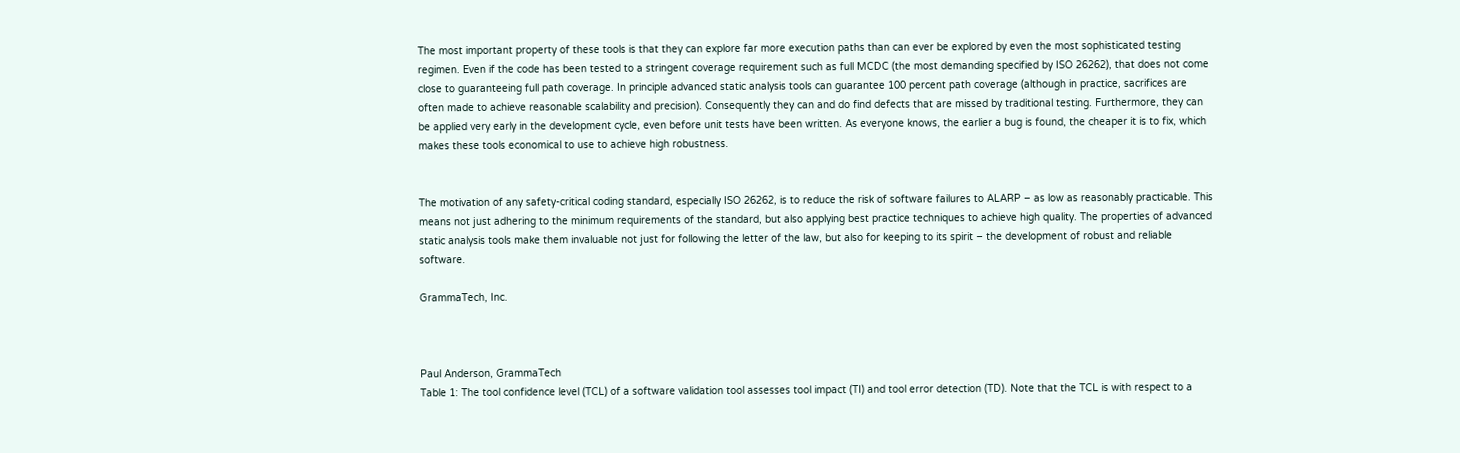The most important property of these tools is that they can explore far more execution paths than can ever be explored by even the most sophisticated testing regimen. Even if the code has been tested to a stringent coverage requirement such as full MCDC (the most demanding specified by ISO 26262), that does not come close to guaranteeing full path coverage. In principle advanced static analysis tools can guarantee 100 percent path coverage (although in practice, sacrifices are often made to achieve reasonable scalability and precision). Consequently they can and do find defects that are missed by traditional testing. Furthermore, they can be applied very early in the development cycle, even before unit tests have been written. As everyone knows, the earlier a bug is found, the cheaper it is to fix, which makes these tools economical to use to achieve high robustness.


The motivation of any safety-critical coding standard, especially ISO 26262, is to reduce the risk of software failures to ALARP – as low as reasonably practicable. This means not just adhering to the minimum requirements of the standard, but also applying best practice techniques to achieve high quality. The properties of advanced static analysis tools make them invaluable not just for following the letter of the law, but also for keeping to its spirit – the development of robust and reliable software.

GrammaTech, Inc.



Paul Anderson, GrammaTech
Table 1: The tool confidence level (TCL) of a software validation tool assesses tool impact (TI) and tool error detection (TD). Note that the TCL is with respect to a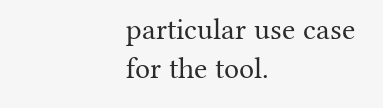particular use case for the tool.